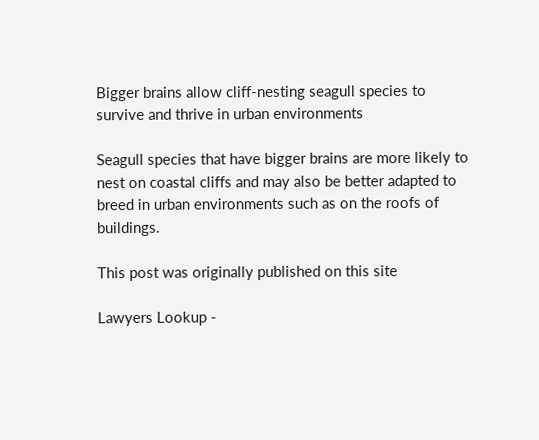Bigger brains allow cliff-nesting seagull species to survive and thrive in urban environments

Seagull species that have bigger brains are more likely to nest on coastal cliffs and may also be better adapted to breed in urban environments such as on the roofs of buildings.

This post was originally published on this site

Lawyers Lookup -